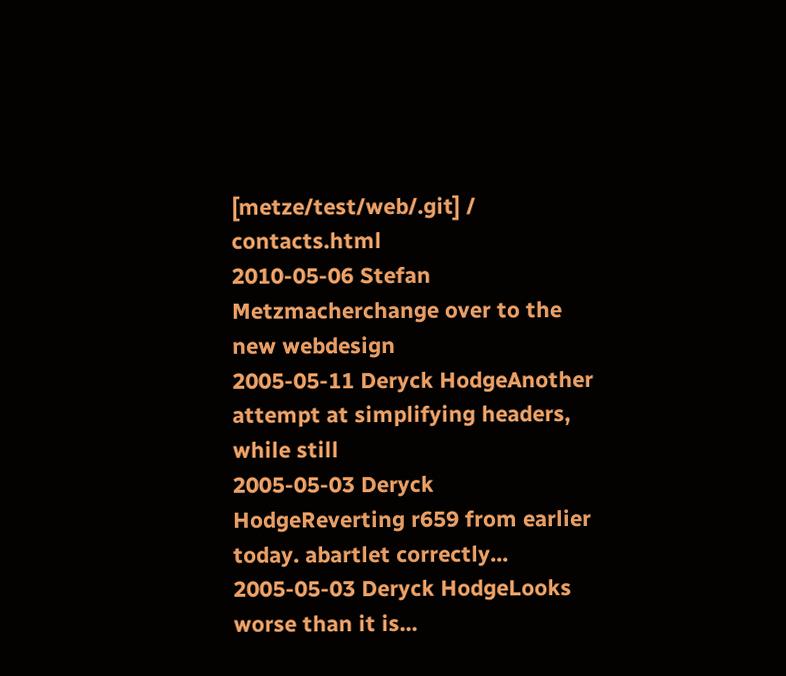[metze/test/web/.git] / contacts.html
2010-05-06 Stefan Metzmacherchange over to the new webdesign
2005-05-11 Deryck HodgeAnother attempt at simplifying headers, while still
2005-05-03 Deryck HodgeReverting r659 from earlier today. abartlet correctly...
2005-05-03 Deryck HodgeLooks worse than it is...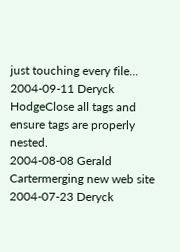just touching every file...
2004-09-11 Deryck HodgeClose all tags and ensure tags are properly nested.
2004-08-08 Gerald Cartermerging new web site
2004-07-23 Deryck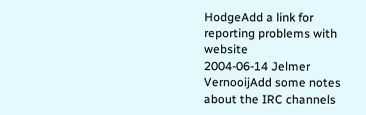HodgeAdd a link for reporting problems with website
2004-06-14 Jelmer VernooijAdd some notes about the IRC channels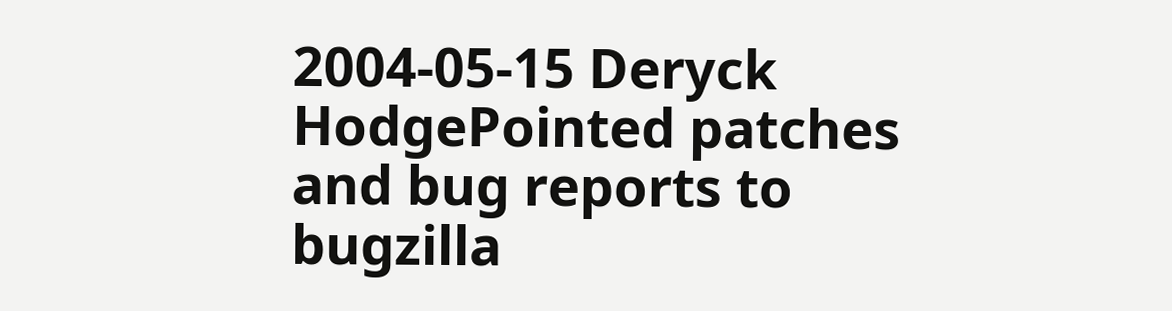2004-05-15 Deryck HodgePointed patches and bug reports to bugzilla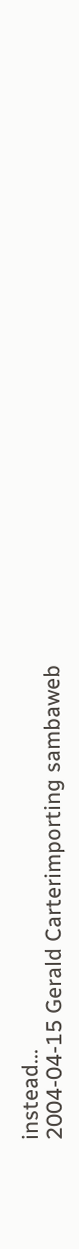instead...
2004-04-15 Gerald Carterimporting sambaweb